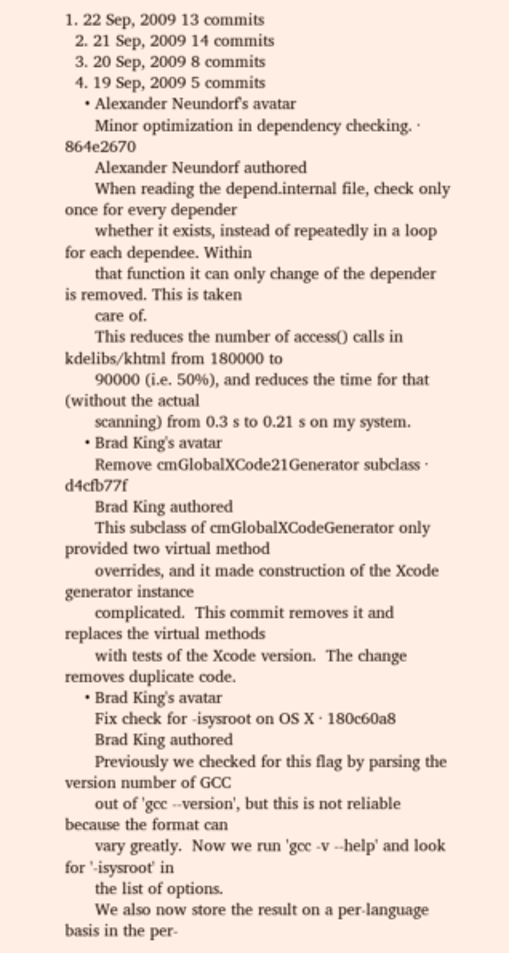1. 22 Sep, 2009 13 commits
  2. 21 Sep, 2009 14 commits
  3. 20 Sep, 2009 8 commits
  4. 19 Sep, 2009 5 commits
    • Alexander Neundorf's avatar
      Minor optimization in dependency checking. · 864e2670
      Alexander Neundorf authored
      When reading the depend.internal file, check only once for every depender
      whether it exists, instead of repeatedly in a loop for each dependee. Within
      that function it can only change of the depender is removed. This is taken
      care of.
      This reduces the number of access() calls in kdelibs/khtml from 180000 to
      90000 (i.e. 50%), and reduces the time for that (without the actual
      scanning) from 0.3 s to 0.21 s on my system.
    • Brad King's avatar
      Remove cmGlobalXCode21Generator subclass · d4cfb77f
      Brad King authored
      This subclass of cmGlobalXCodeGenerator only provided two virtual method
      overrides, and it made construction of the Xcode generator instance
      complicated.  This commit removes it and replaces the virtual methods
      with tests of the Xcode version.  The change removes duplicate code.
    • Brad King's avatar
      Fix check for -isysroot on OS X · 180c60a8
      Brad King authored
      Previously we checked for this flag by parsing the version number of GCC
      out of 'gcc --version', but this is not reliable because the format can
      vary greatly.  Now we run 'gcc -v --help' and look for '-isysroot' in
      the list of options.
      We also now store the result on a per-language basis in the per-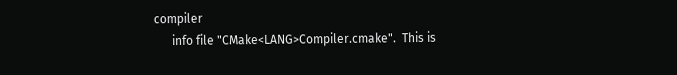compiler
      info file "CMake<LANG>Compiler.cmake".  This is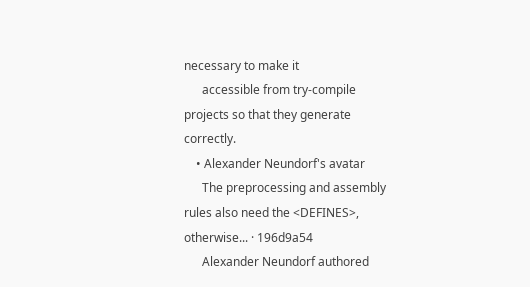necessary to make it
      accessible from try-compile projects so that they generate correctly.
    • Alexander Neundorf's avatar
      The preprocessing and assembly rules also need the <DEFINES>, otherwise... · 196d9a54
      Alexander Neundorf authored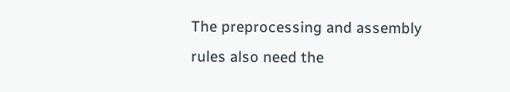The preprocessing and assembly rules also need the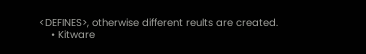<DEFINES>, otherwise different reults are created.
    • Kitware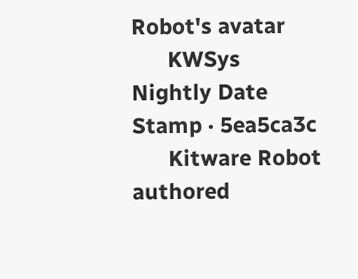Robot's avatar
      KWSys Nightly Date Stamp · 5ea5ca3c
      Kitware Robot authored